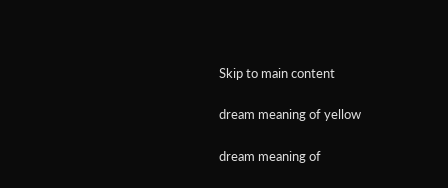Skip to main content

dream meaning of yellow

dream meaning of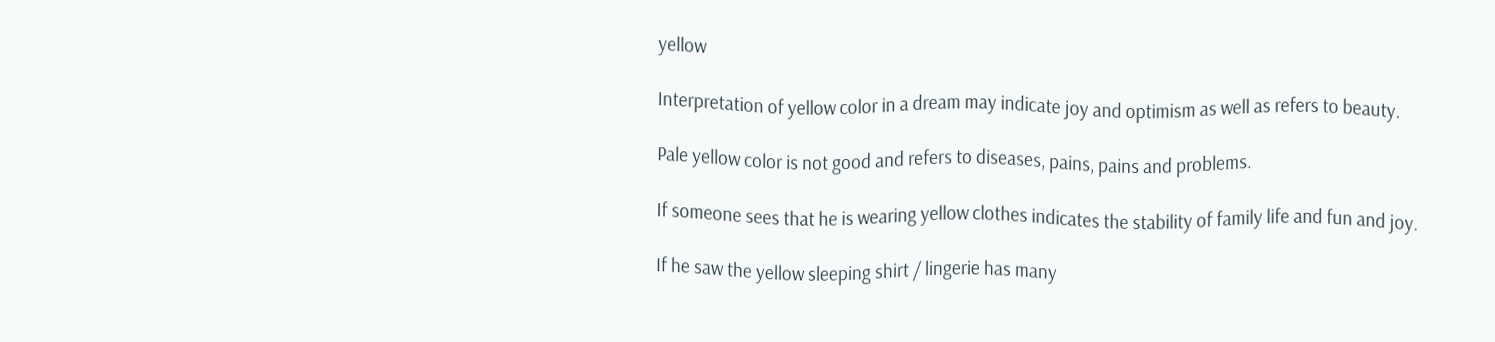yellow

Interpretation of yellow color in a dream may indicate joy and optimism as well as refers to beauty.

Pale yellow color is not good and refers to diseases, pains, pains and problems.

If someone sees that he is wearing yellow clothes indicates the stability of family life and fun and joy.

If he saw the yellow sleeping shirt / lingerie has many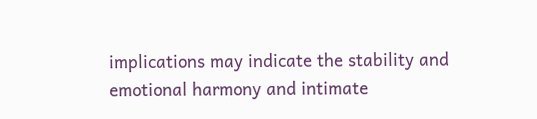implications may indicate the stability and emotional harmony and intimate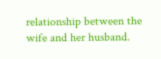relationship between the wife and her husband.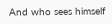And who sees himself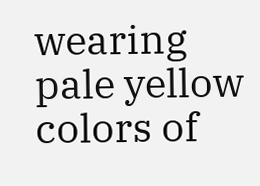wearing pale yellow colors of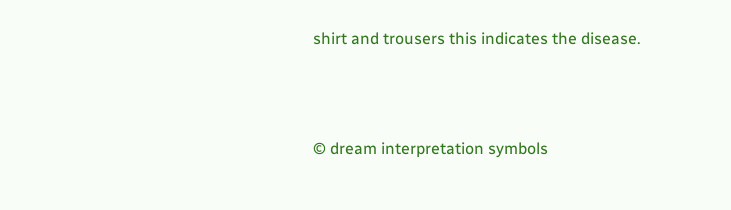shirt and trousers this indicates the disease.



© dream interpretation symbols